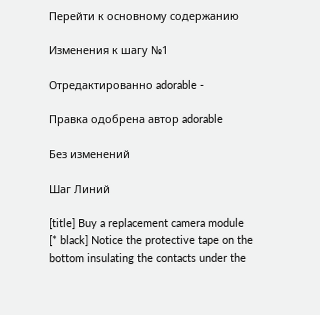Перейти к основному содержанию

Изменения к шагу №1

Отредактированно adorable -

Правка одобрена автор adorable

Без изменений

Шаг Линий

[title] Buy a replacement camera module
[* black] Notice the protective tape on the bottom insulating the contacts under the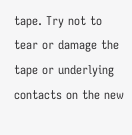tape. Try not to tear or damage the tape or underlying contacts on the new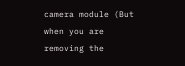camera module (But when you are removing the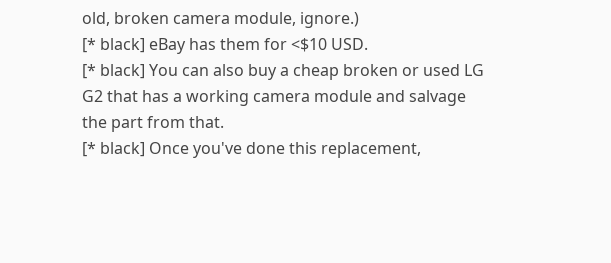old, broken camera module, ignore.)
[* black] eBay has them for <$10 USD.
[* black] You can also buy a cheap broken or used LG G2 that has a working camera module and salvage the part from that.
[* black] Once you've done this replacement,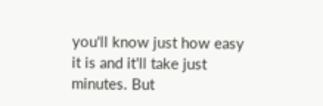you'll know just how easy it is and it'll take just minutes. But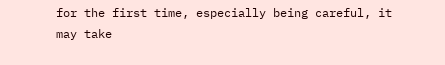for the first time, especially being careful, it may take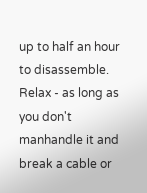up to half an hour to disassemble. Relax - as long as you don't manhandle it and break a cable or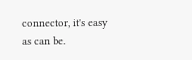connector, it's easy as can be.